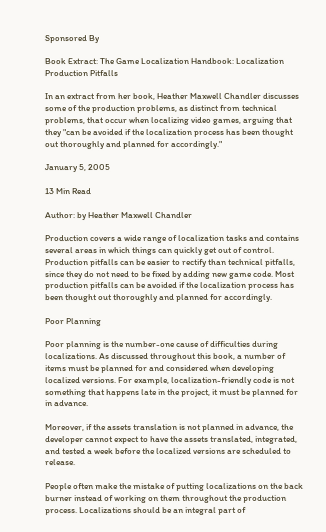Sponsored By

Book Extract: The Game Localization Handbook: Localization Production Pitfalls

In an extract from her book, Heather Maxwell Chandler discusses some of the production problems, as distinct from technical problems, that occur when localizing video games, arguing that they "can be avoided if the localization process has been thought out thoroughly and planned for accordingly."

January 5, 2005

13 Min Read

Author: by Heather Maxwell Chandler

Production covers a wide range of localization tasks and contains several areas in which things can quickly get out of control. Production pitfalls can be easier to rectify than technical pitfalls, since they do not need to be fixed by adding new game code. Most production pitfalls can be avoided if the localization process has been thought out thoroughly and planned for accordingly.

Poor Planning

Poor planning is the number-one cause of difficulties during localizations. As discussed throughout this book, a number of items must be planned for and considered when developing localized versions. For example, localization-friendly code is not something that happens late in the project, it must be planned for in advance.

Moreover, if the assets translation is not planned in advance, the developer cannot expect to have the assets translated, integrated, and tested a week before the localized versions are scheduled to release.

People often make the mistake of putting localizations on the back burner instead of working on them throughout the production process. Localizations should be an integral part of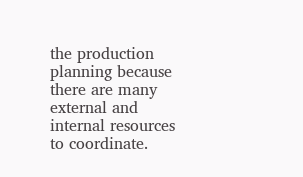the production planning because there are many external and internal resources to coordinate.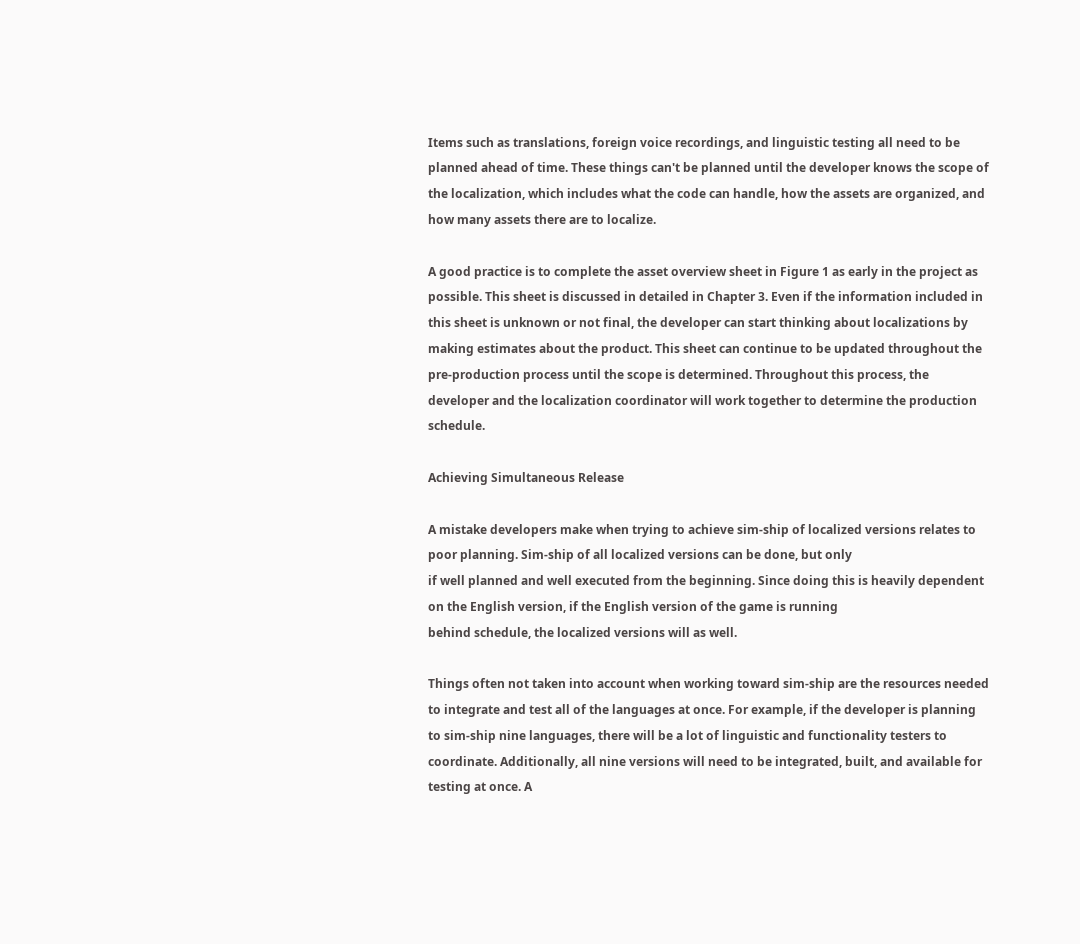Items such as translations, foreign voice recordings, and linguistic testing all need to be planned ahead of time. These things can't be planned until the developer knows the scope of the localization, which includes what the code can handle, how the assets are organized, and how many assets there are to localize.

A good practice is to complete the asset overview sheet in Figure 1 as early in the project as possible. This sheet is discussed in detailed in Chapter 3. Even if the information included in this sheet is unknown or not final, the developer can start thinking about localizations by making estimates about the product. This sheet can continue to be updated throughout the pre-production process until the scope is determined. Throughout this process, the developer and the localization coordinator will work together to determine the production schedule.

Achieving Simultaneous Release

A mistake developers make when trying to achieve sim-ship of localized versions relates to poor planning. Sim-ship of all localized versions can be done, but only
if well planned and well executed from the beginning. Since doing this is heavily dependent on the English version, if the English version of the game is running
behind schedule, the localized versions will as well.

Things often not taken into account when working toward sim-ship are the resources needed to integrate and test all of the languages at once. For example, if the developer is planning to sim-ship nine languages, there will be a lot of linguistic and functionality testers to coordinate. Additionally, all nine versions will need to be integrated, built, and available for testing at once. A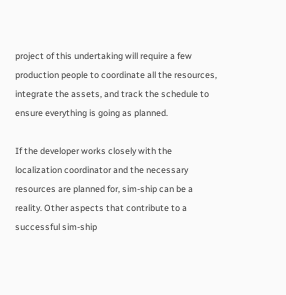project of this undertaking will require a few production people to coordinate all the resources, integrate the assets, and track the schedule to ensure everything is going as planned.

If the developer works closely with the localization coordinator and the necessary resources are planned for, sim-ship can be a reality. Other aspects that contribute to a successful sim-ship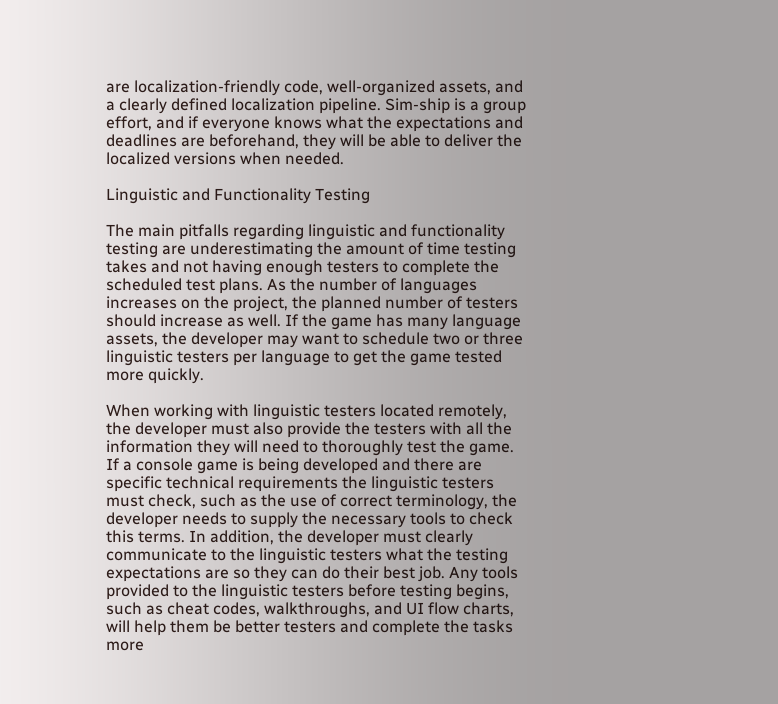are localization-friendly code, well-organized assets, and a clearly defined localization pipeline. Sim-ship is a group effort, and if everyone knows what the expectations and deadlines are beforehand, they will be able to deliver the localized versions when needed.

Linguistic and Functionality Testing

The main pitfalls regarding linguistic and functionality testing are underestimating the amount of time testing takes and not having enough testers to complete the scheduled test plans. As the number of languages increases on the project, the planned number of testers should increase as well. If the game has many language assets, the developer may want to schedule two or three linguistic testers per language to get the game tested more quickly.

When working with linguistic testers located remotely, the developer must also provide the testers with all the information they will need to thoroughly test the game. If a console game is being developed and there are specific technical requirements the linguistic testers must check, such as the use of correct terminology, the developer needs to supply the necessary tools to check this terms. In addition, the developer must clearly communicate to the linguistic testers what the testing expectations are so they can do their best job. Any tools provided to the linguistic testers before testing begins, such as cheat codes, walkthroughs, and UI flow charts, will help them be better testers and complete the tasks more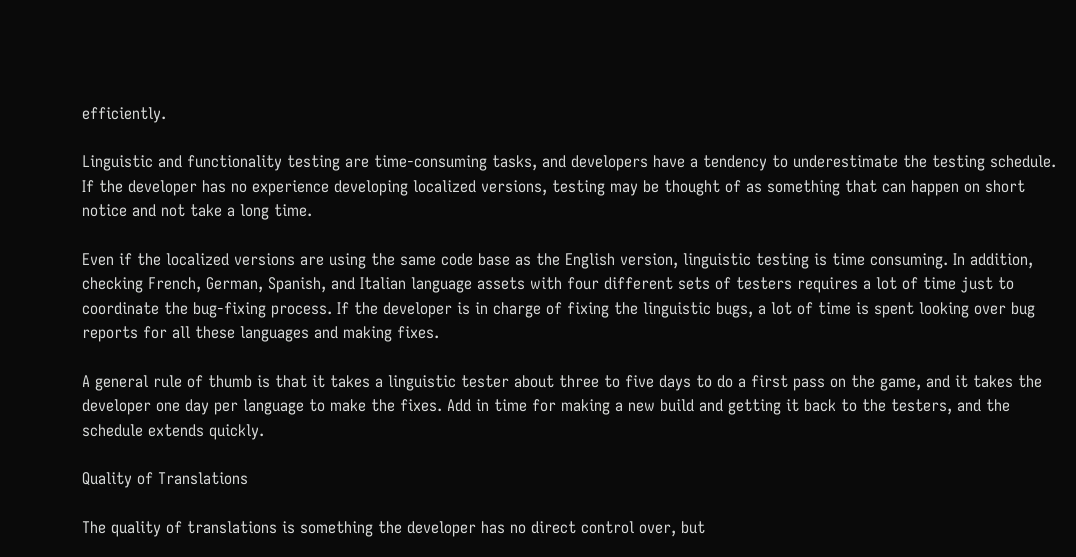efficiently.

Linguistic and functionality testing are time-consuming tasks, and developers have a tendency to underestimate the testing schedule. If the developer has no experience developing localized versions, testing may be thought of as something that can happen on short notice and not take a long time.

Even if the localized versions are using the same code base as the English version, linguistic testing is time consuming. In addition, checking French, German, Spanish, and Italian language assets with four different sets of testers requires a lot of time just to coordinate the bug-fixing process. If the developer is in charge of fixing the linguistic bugs, a lot of time is spent looking over bug reports for all these languages and making fixes.

A general rule of thumb is that it takes a linguistic tester about three to five days to do a first pass on the game, and it takes the developer one day per language to make the fixes. Add in time for making a new build and getting it back to the testers, and the schedule extends quickly.

Quality of Translations

The quality of translations is something the developer has no direct control over, but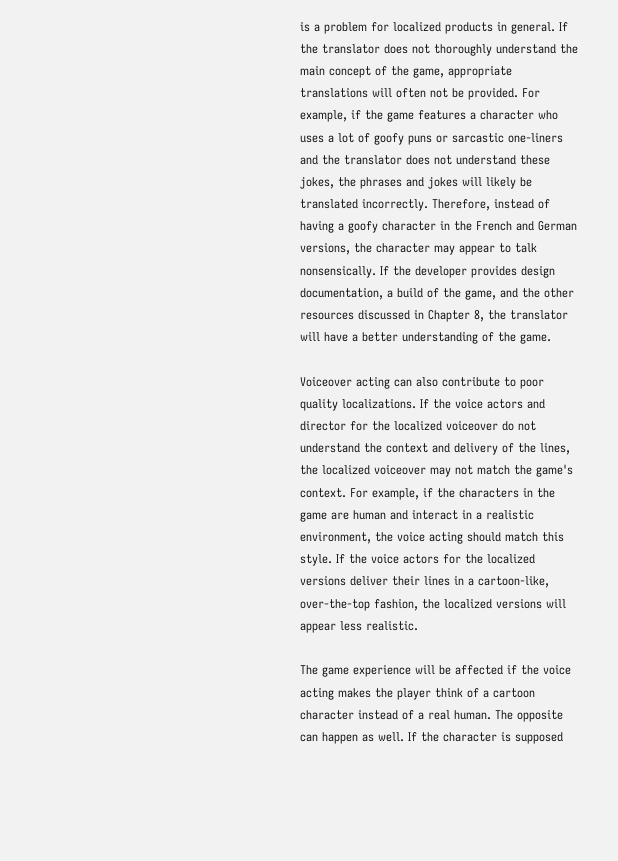is a problem for localized products in general. If the translator does not thoroughly understand the main concept of the game, appropriate translations will often not be provided. For example, if the game features a character who uses a lot of goofy puns or sarcastic one-liners and the translator does not understand these jokes, the phrases and jokes will likely be translated incorrectly. Therefore, instead of having a goofy character in the French and German versions, the character may appear to talk nonsensically. If the developer provides design documentation, a build of the game, and the other resources discussed in Chapter 8, the translator will have a better understanding of the game.

Voiceover acting can also contribute to poor quality localizations. If the voice actors and director for the localized voiceover do not understand the context and delivery of the lines, the localized voiceover may not match the game's context. For example, if the characters in the game are human and interact in a realistic environment, the voice acting should match this style. If the voice actors for the localized versions deliver their lines in a cartoon-like, over-the-top fashion, the localized versions will appear less realistic.

The game experience will be affected if the voice acting makes the player think of a cartoon character instead of a real human. The opposite can happen as well. If the character is supposed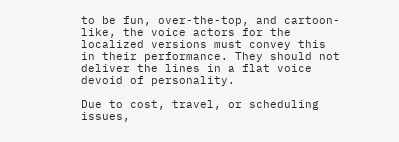to be fun, over-the-top, and cartoon-like, the voice actors for the localized versions must convey this in their performance. They should not deliver the lines in a flat voice devoid of personality.

Due to cost, travel, or scheduling issues,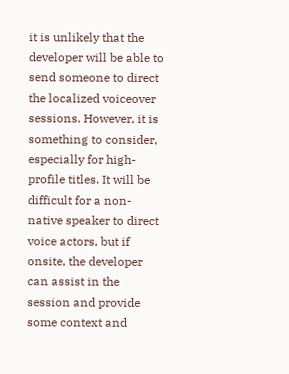it is unlikely that the developer will be able to send someone to direct the localized voiceover sessions. However, it is something to consider, especially for high-profile titles. It will be difficult for a non-native speaker to direct voice actors, but if onsite, the developer can assist in the session and provide some context and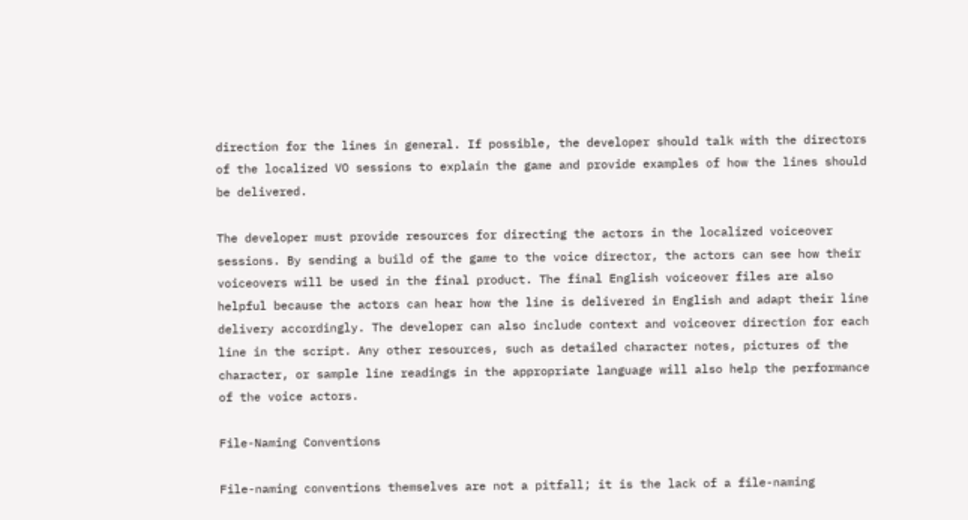direction for the lines in general. If possible, the developer should talk with the directors of the localized VO sessions to explain the game and provide examples of how the lines should be delivered.

The developer must provide resources for directing the actors in the localized voiceover sessions. By sending a build of the game to the voice director, the actors can see how their voiceovers will be used in the final product. The final English voiceover files are also helpful because the actors can hear how the line is delivered in English and adapt their line delivery accordingly. The developer can also include context and voiceover direction for each line in the script. Any other resources, such as detailed character notes, pictures of the character, or sample line readings in the appropriate language will also help the performance of the voice actors.

File-Naming Conventions

File-naming conventions themselves are not a pitfall; it is the lack of a file-naming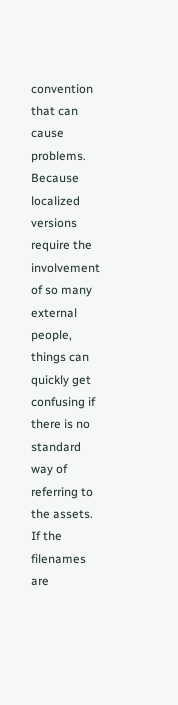convention that can cause problems. Because localized versions require the involvement of so many external people, things can quickly get confusing if there is no standard way of referring to the assets. If the filenames are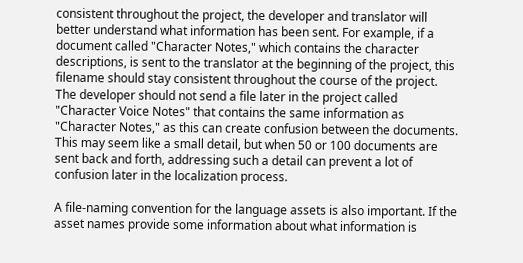consistent throughout the project, the developer and translator will better understand what information has been sent. For example, if a document called "Character Notes," which contains the character descriptions, is sent to the translator at the beginning of the project, this filename should stay consistent throughout the course of the project. The developer should not send a file later in the project called "Character Voice Notes" that contains the same information as "Character Notes," as this can create confusion between the documents. This may seem like a small detail, but when 50 or 100 documents are sent back and forth, addressing such a detail can prevent a lot of confusion later in the localization process.

A file-naming convention for the language assets is also important. If the asset names provide some information about what information is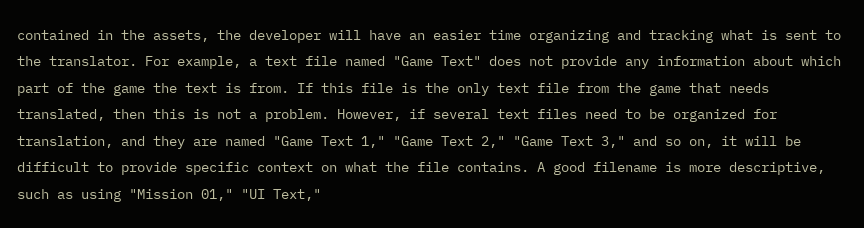contained in the assets, the developer will have an easier time organizing and tracking what is sent to the translator. For example, a text file named "Game Text" does not provide any information about which part of the game the text is from. If this file is the only text file from the game that needs translated, then this is not a problem. However, if several text files need to be organized for translation, and they are named "Game Text 1," "Game Text 2," "Game Text 3," and so on, it will be difficult to provide specific context on what the file contains. A good filename is more descriptive, such as using "Mission 01," "UI Text,"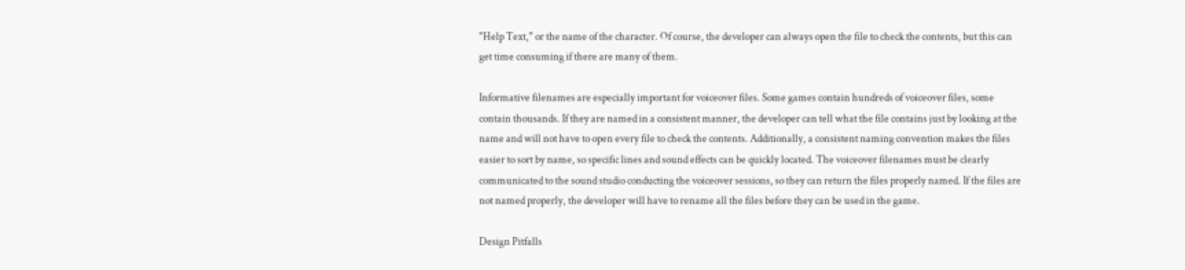"Help Text," or the name of the character. Of course, the developer can always open the file to check the contents, but this can get time consuming if there are many of them.

Informative filenames are especially important for voiceover files. Some games contain hundreds of voiceover files, some contain thousands. If they are named in a consistent manner, the developer can tell what the file contains just by looking at the name and will not have to open every file to check the contents. Additionally, a consistent naming convention makes the files easier to sort by name, so specific lines and sound effects can be quickly located. The voiceover filenames must be clearly communicated to the sound studio conducting the voiceover sessions, so they can return the files properly named. If the files are not named properly, the developer will have to rename all the files before they can be used in the game.

Design Pitfalls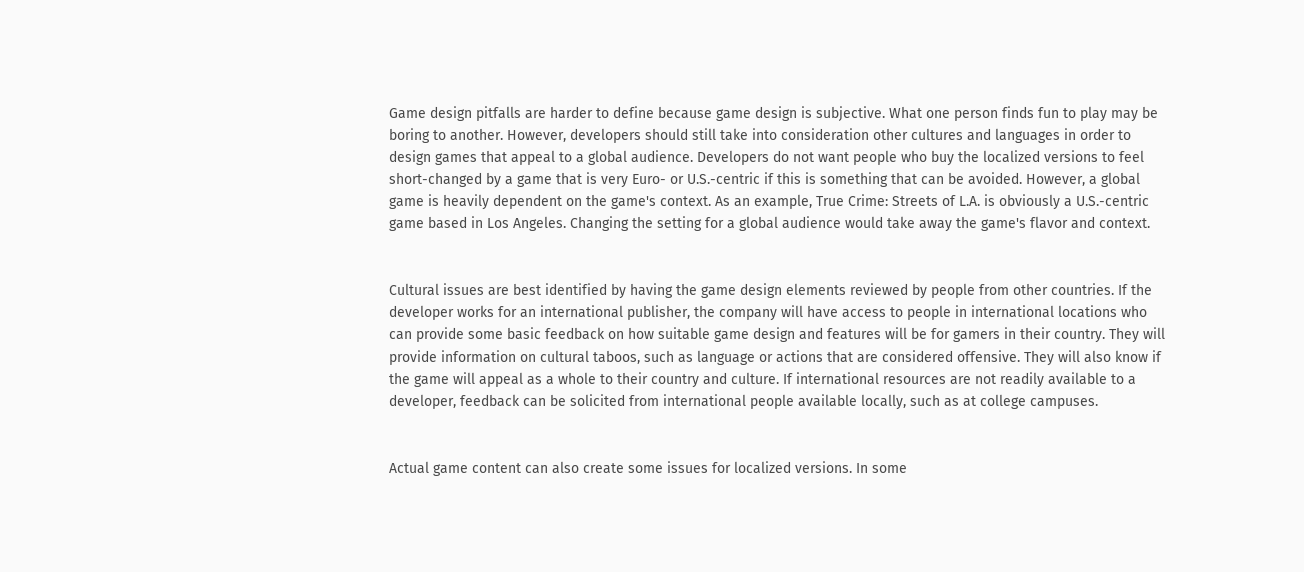Game design pitfalls are harder to define because game design is subjective. What one person finds fun to play may be boring to another. However, developers should still take into consideration other cultures and languages in order to design games that appeal to a global audience. Developers do not want people who buy the localized versions to feel short-changed by a game that is very Euro- or U.S.-centric if this is something that can be avoided. However, a global game is heavily dependent on the game's context. As an example, True Crime: Streets of L.A. is obviously a U.S.-centric game based in Los Angeles. Changing the setting for a global audience would take away the game's flavor and context.


Cultural issues are best identified by having the game design elements reviewed by people from other countries. If the developer works for an international publisher, the company will have access to people in international locations who can provide some basic feedback on how suitable game design and features will be for gamers in their country. They will provide information on cultural taboos, such as language or actions that are considered offensive. They will also know if the game will appeal as a whole to their country and culture. If international resources are not readily available to a developer, feedback can be solicited from international people available locally, such as at college campuses.


Actual game content can also create some issues for localized versions. In some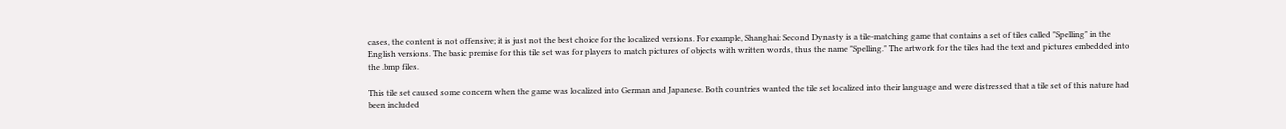cases, the content is not offensive; it is just not the best choice for the localized versions. For example, Shanghai: Second Dynasty is a tile-matching game that contains a set of tiles called "Spelling" in the English versions. The basic premise for this tile set was for players to match pictures of objects with written words, thus the name "Spelling." The artwork for the tiles had the text and pictures embedded into the .bmp files.

This tile set caused some concern when the game was localized into German and Japanese. Both countries wanted the tile set localized into their language and were distressed that a tile set of this nature had been included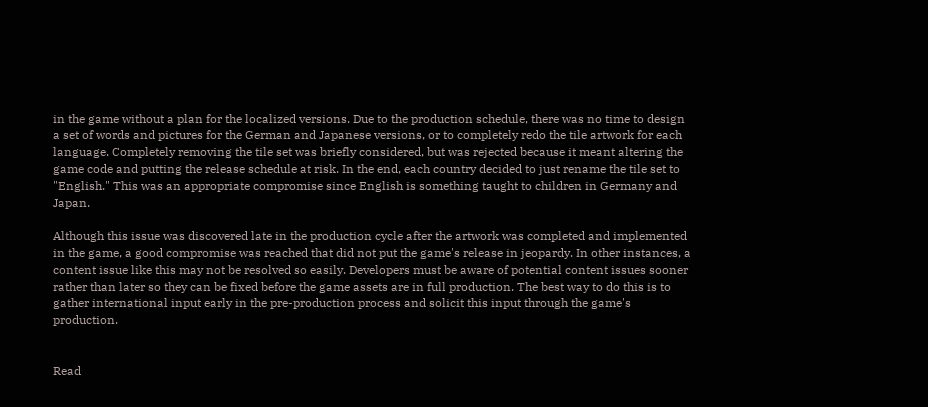in the game without a plan for the localized versions. Due to the production schedule, there was no time to design a set of words and pictures for the German and Japanese versions, or to completely redo the tile artwork for each language. Completely removing the tile set was briefly considered, but was rejected because it meant altering the game code and putting the release schedule at risk. In the end, each country decided to just rename the tile set to "English." This was an appropriate compromise since English is something taught to children in Germany and Japan.

Although this issue was discovered late in the production cycle after the artwork was completed and implemented in the game, a good compromise was reached that did not put the game's release in jeopardy. In other instances, a content issue like this may not be resolved so easily. Developers must be aware of potential content issues sooner rather than later so they can be fixed before the game assets are in full production. The best way to do this is to gather international input early in the pre-production process and solicit this input through the game's production.


Read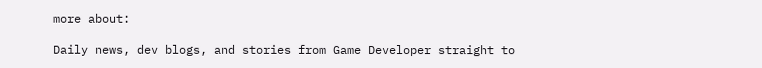more about:

Daily news, dev blogs, and stories from Game Developer straight to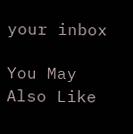your inbox

You May Also Like